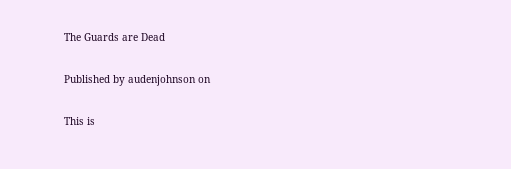The Guards are Dead

Published by audenjohnson on

This is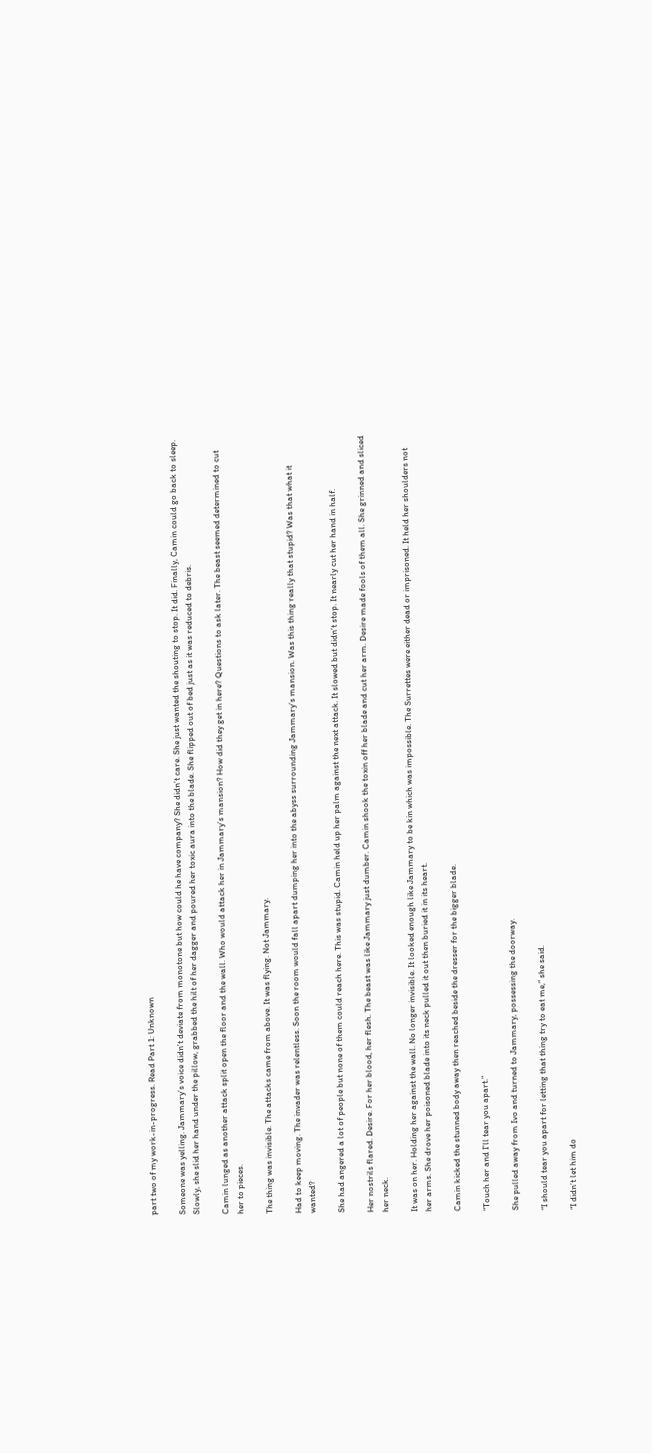part two of my work-in-progress. Read Part 1: Unknown

Someone was yelling. Jammary’s voice didn’t deviate from monotone but how could he have company? She didn’t care. She just wanted the shouting to stop. It did. Finally, Camin could go back to sleep. Slowly, she slid her hand under the pillow, grabbed the hilt of her dagger and poured her toxic aura into the blade. She flipped out of bed just as it was reduced to debris.

Camin lunged as another attack split open the floor and the wall. Who would attack her in Jammary’s mansion? How did they get in here? Questions to ask later. The beast seemed determined to cut her to pieces.

The thing was invisible. The attacks came from above. It was flying. Not Jammary.

Had to keep moving. The invader was relentless. Soon the room would fall apart dumping her into the abyss surrounding Jammary’s mansion. Was this thing really that stupid? Was that what it wanted?

She had angered a lot of people but none of them could reach here. This was stupid. Camin held up her palm against the next attack. It slowed but didn’t stop. It nearly cut her hand in half.

Her nostrils flared. Desire. For her blood, her flesh. The beast was like Jammary just dumber. Camin shook the toxin off her blade and cut her arm. Desire made fools of them all. She grinned and sliced her neck.

It was on her. Holding her against the wall. No longer invisible. It looked enough like Jammary to be kin which was impossible. The Surrettes were either dead or imprisoned. It held her shoulders not her arms. She drove her poisoned blade into its neck pulled it out then buried it in its heart.

Camin kicked the stunned body away then reached beside the dresser for the bigger blade.

“Touch her and I’ll tear you apart.”

She pulled away from Ivo and turned to Jammary, possessing the doorway.

“I should tear you apart for letting that thing try to eat me,” she said.

“I didn’t let him do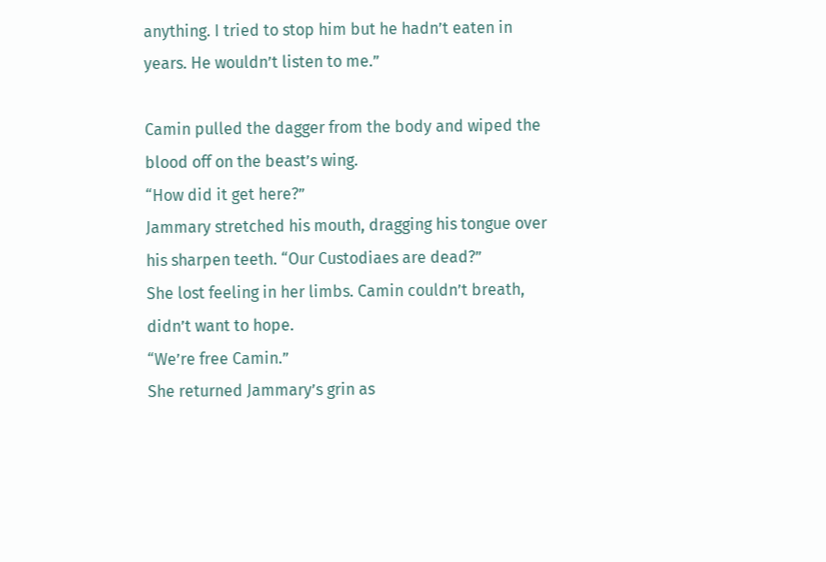anything. I tried to stop him but he hadn’t eaten in years. He wouldn’t listen to me.”

Camin pulled the dagger from the body and wiped the blood off on the beast’s wing.
“How did it get here?”
Jammary stretched his mouth, dragging his tongue over his sharpen teeth. “Our Custodiaes are dead?”
She lost feeling in her limbs. Camin couldn’t breath, didn’t want to hope.
“We’re free Camin.”
She returned Jammary’s grin as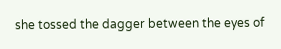she tossed the dagger between the eyes of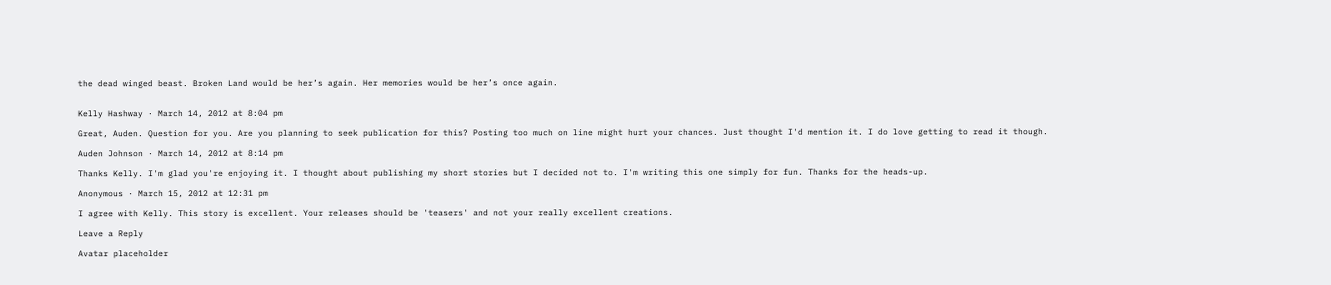the dead winged beast. Broken Land would be her’s again. Her memories would be her’s once again.


Kelly Hashway · March 14, 2012 at 8:04 pm

Great, Auden. Question for you. Are you planning to seek publication for this? Posting too much on line might hurt your chances. Just thought I'd mention it. I do love getting to read it though.

Auden Johnson · March 14, 2012 at 8:14 pm

Thanks Kelly. I'm glad you're enjoying it. I thought about publishing my short stories but I decided not to. I'm writing this one simply for fun. Thanks for the heads-up.

Anonymous · March 15, 2012 at 12:31 pm

I agree with Kelly. This story is excellent. Your releases should be 'teasers' and not your really excellent creations.

Leave a Reply

Avatar placeholder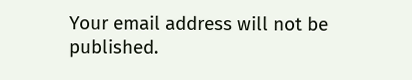Your email address will not be published.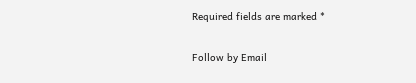Required fields are marked *

Follow by Email